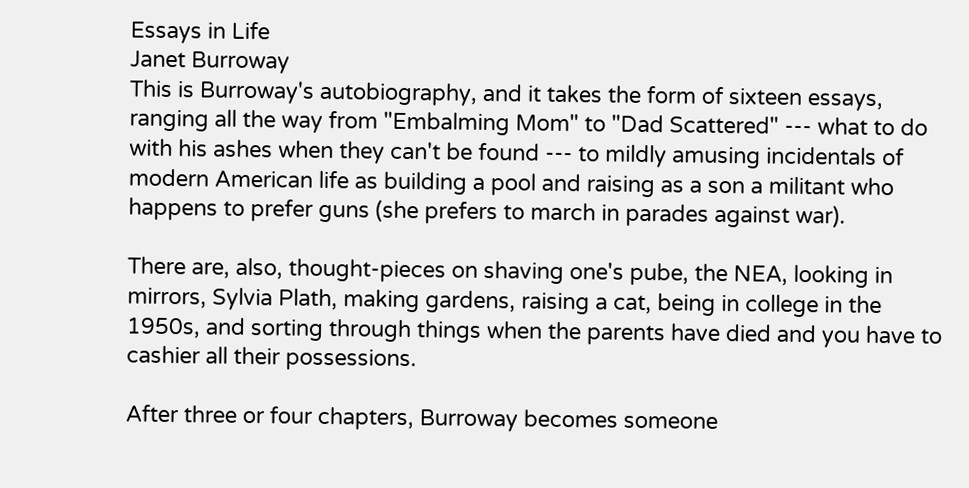Essays in Life
Janet Burroway
This is Burroway's autobiography, and it takes the form of sixteen essays, ranging all the way from "Embalming Mom" to "Dad Scattered" --- what to do with his ashes when they can't be found --- to mildly amusing incidentals of modern American life as building a pool and raising as a son a militant who happens to prefer guns (she prefers to march in parades against war).

There are, also, thought-pieces on shaving one's pube, the NEA, looking in mirrors, Sylvia Plath, making gardens, raising a cat, being in college in the 1950s, and sorting through things when the parents have died and you have to cashier all their possessions.

After three or four chapters, Burroway becomes someone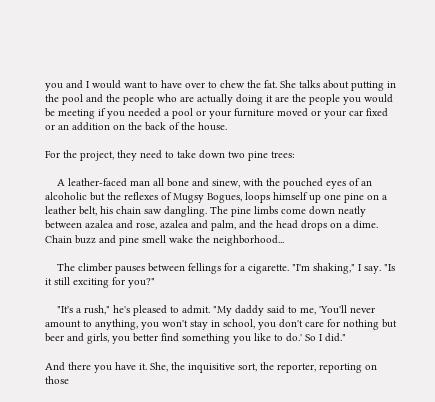you and I would want to have over to chew the fat. She talks about putting in the pool and the people who are actually doing it are the people you would be meeting if you needed a pool or your furniture moved or your car fixed or an addition on the back of the house.

For the project, they need to take down two pine trees:

    A leather-faced man all bone and sinew, with the pouched eyes of an alcoholic but the reflexes of Mugsy Bogues, loops himself up one pine on a leather belt, his chain saw dangling. The pine limbs come down neatly between azalea and rose, azalea and palm, and the head drops on a dime. Chain buzz and pine smell wake the neighborhood...

    The climber pauses between fellings for a cigarette. "I'm shaking," I say. "Is it still exciting for you?"

    "It's a rush," he's pleased to admit. "My daddy said to me, 'You'll never amount to anything, you won't stay in school, you don't care for nothing but beer and girls, you better find something you like to do.' So I did."

And there you have it. She, the inquisitive sort, the reporter, reporting on those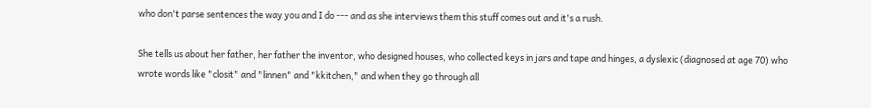who don't parse sentences the way you and I do --- and as she interviews them this stuff comes out and it's a rush.

She tells us about her father, her father the inventor, who designed houses, who collected keys in jars and tape and hinges, a dyslexic (diagnosed at age 70) who wrote words like "closit" and "linnen" and "kkitchen," and when they go through all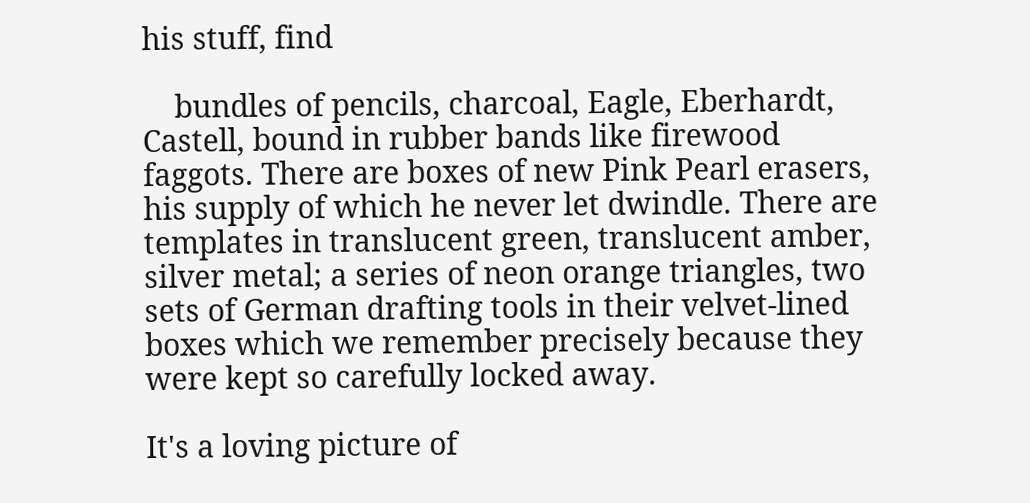his stuff, find

    bundles of pencils, charcoal, Eagle, Eberhardt, Castell, bound in rubber bands like firewood faggots. There are boxes of new Pink Pearl erasers, his supply of which he never let dwindle. There are templates in translucent green, translucent amber, silver metal; a series of neon orange triangles, two sets of German drafting tools in their velvet-lined boxes which we remember precisely because they were kept so carefully locked away.

It's a loving picture of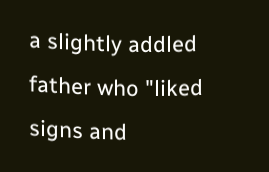a slightly addled father who "liked signs and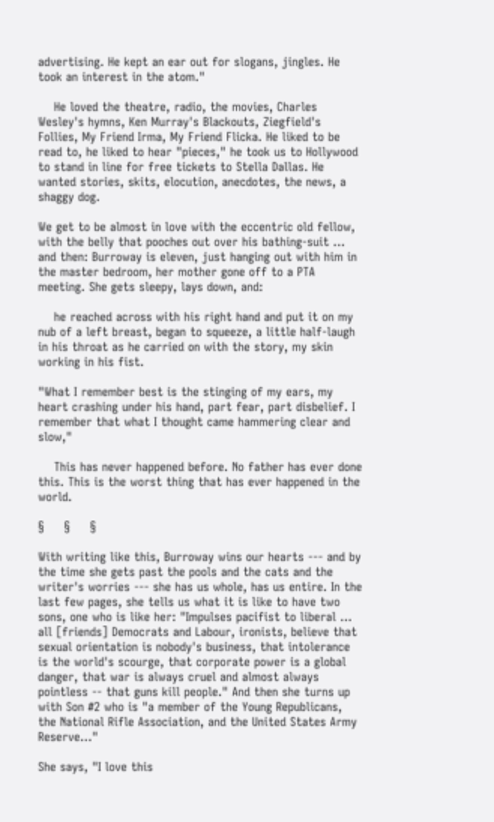advertising. He kept an ear out for slogans, jingles. He took an interest in the atom."

    He loved the theatre, radio, the movies, Charles Wesley's hymns, Ken Murray's Blackouts, Ziegfield's Follies, My Friend Irma, My Friend Flicka. He liked to be read to, he liked to hear "pieces," he took us to Hollywood to stand in line for free tickets to Stella Dallas. He wanted stories, skits, elocution, anecdotes, the news, a shaggy dog.

We get to be almost in love with the eccentric old fellow, with the belly that pooches out over his bathing-suit ... and then: Burroway is eleven, just hanging out with him in the master bedroom, her mother gone off to a PTA meeting. She gets sleepy, lays down, and:

    he reached across with his right hand and put it on my nub of a left breast, began to squeeze, a little half-laugh in his throat as he carried on with the story, my skin working in his fist.

"What I remember best is the stinging of my ears, my heart crashing under his hand, part fear, part disbelief. I remember that what I thought came hammering clear and slow,"

    This has never happened before. No father has ever done this. This is the worst thing that has ever happened in the world.

§     §     §

With writing like this, Burroway wins our hearts --- and by the time she gets past the pools and the cats and the writer's worries --- she has us whole, has us entire. In the last few pages, she tells us what it is like to have two sons, one who is like her: "Impulses pacifist to liberal ... all [friends] Democrats and Labour, ironists, believe that sexual orientation is nobody's business, that intolerance is the world's scourge, that corporate power is a global danger, that war is always cruel and almost always pointless -- that guns kill people." And then she turns up with Son #2 who is "a member of the Young Republicans, the National Rifle Association, and the United States Army Reserve..."

She says, "I love this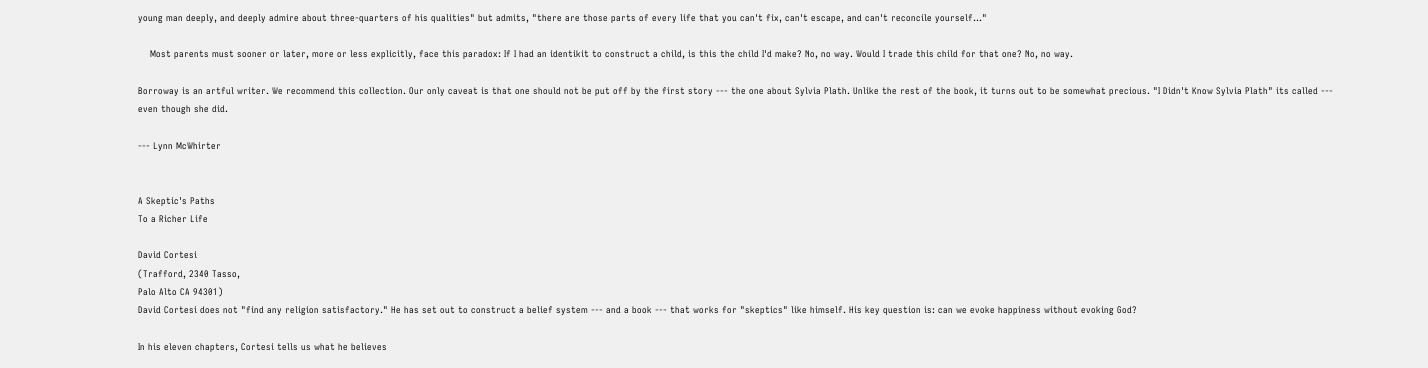young man deeply, and deeply admire about three-quarters of his qualities" but admits, "there are those parts of every life that you can't fix, can't escape, and can't reconcile yourself..."

    Most parents must sooner or later, more or less explicitly, face this paradox: If I had an identikit to construct a child, is this the child I'd make? No, no way. Would I trade this child for that one? No, no way.

Borroway is an artful writer. We recommend this collection. Our only caveat is that one should not be put off by the first story --- the one about Sylvia Plath. Unlike the rest of the book, it turns out to be somewhat precious. "I Didn't Know Sylvia Plath" its called --- even though she did.

--- Lynn McWhirter


A Skeptic's Paths
To a Richer Life

David Cortesi
(Trafford, 2340 Tasso,
Palo Alto CA 94301)
David Cortesi does not "find any religion satisfactory." He has set out to construct a belief system --- and a book --- that works for "skeptics" like himself. His key question is: can we evoke happiness without evoking God?

In his eleven chapters, Cortesi tells us what he believes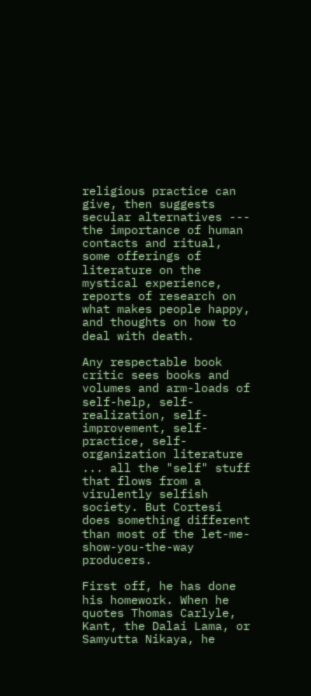religious practice can give, then suggests secular alternatives --- the importance of human contacts and ritual, some offerings of literature on the mystical experience, reports of research on what makes people happy, and thoughts on how to deal with death.

Any respectable book critic sees books and volumes and arm-loads of self-help, self-realization, self-improvement, self-practice, self-organization literature ... all the "self" stuff that flows from a virulently selfish society. But Cortesi does something different than most of the let-me-show-you-the-way producers.

First off, he has done his homework. When he quotes Thomas Carlyle, Kant, the Dalai Lama, or Samyutta Nikaya, he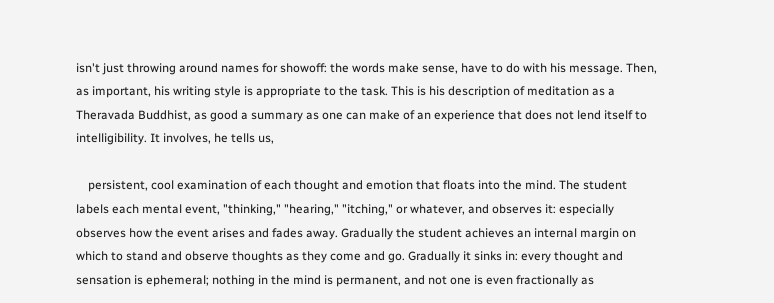isn't just throwing around names for showoff: the words make sense, have to do with his message. Then, as important, his writing style is appropriate to the task. This is his description of meditation as a Theravada Buddhist, as good a summary as one can make of an experience that does not lend itself to intelligibility. It involves, he tells us,

    persistent, cool examination of each thought and emotion that floats into the mind. The student labels each mental event, "thinking," "hearing," "itching," or whatever, and observes it: especially observes how the event arises and fades away. Gradually the student achieves an internal margin on which to stand and observe thoughts as they come and go. Gradually it sinks in: every thought and sensation is ephemeral; nothing in the mind is permanent, and not one is even fractionally as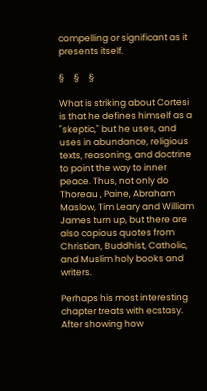compelling or significant as it presents itself.

§     §     §

What is striking about Cortesi is that he defines himself as a "skeptic," but he uses, and uses in abundance, religious texts, reasoning, and doctrine to point the way to inner peace. Thus, not only do Thoreau , Paine, Abraham Maslow, Tim Leary and William James turn up, but there are also copious quotes from Christian, Buddhist, Catholic, and Muslim holy books and writers.

Perhaps his most interesting chapter treats with ecstasy. After showing how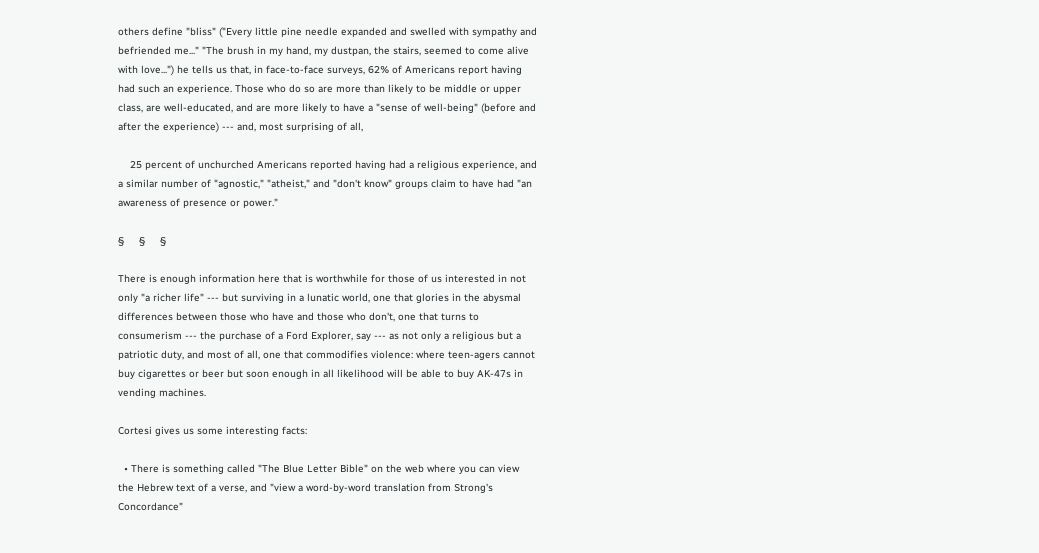others define "bliss" ("Every little pine needle expanded and swelled with sympathy and befriended me..." "The brush in my hand, my dustpan, the stairs, seemed to come alive with love...") he tells us that, in face-to-face surveys, 62% of Americans report having had such an experience. Those who do so are more than likely to be middle or upper class, are well-educated, and are more likely to have a "sense of well-being" (before and after the experience) --- and, most surprising of all,

    25 percent of unchurched Americans reported having had a religious experience, and a similar number of "agnostic," "atheist," and "don't know" groups claim to have had "an awareness of presence or power."

§     §     §

There is enough information here that is worthwhile for those of us interested in not only "a richer life" --- but surviving in a lunatic world, one that glories in the abysmal differences between those who have and those who don't, one that turns to consumerism --- the purchase of a Ford Explorer, say --- as not only a religious but a patriotic duty, and most of all, one that commodifies violence: where teen-agers cannot buy cigarettes or beer but soon enough in all likelihood will be able to buy AK-47s in vending machines.

Cortesi gives us some interesting facts:

  • There is something called "The Blue Letter Bible" on the web where you can view the Hebrew text of a verse, and "view a word-by-word translation from Strong's Concordance"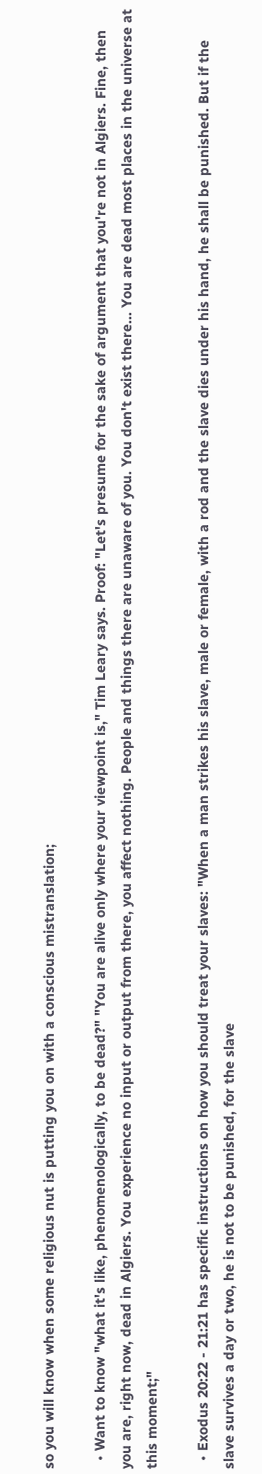so you will know when some religious nut is putting you on with a conscious mistranslation;

  • Want to know "what it's like, phenomenologically, to be dead?" "You are alive only where your viewpoint is," Tim Leary says. Proof: "Let's presume for the sake of argument that you're not in Algiers. Fine, then you are, right now, dead in Algiers. You experience no input or output from there, you affect nothing. People and things there are unaware of you. You don't exist there... You are dead most places in the universe at this moment;"

  • Exodus 20:22 - 21:21 has specific instructions on how you should treat your slaves: "When a man strikes his slave, male or female, with a rod and the slave dies under his hand, he shall be punished. But if the slave survives a day or two, he is not to be punished, for the slave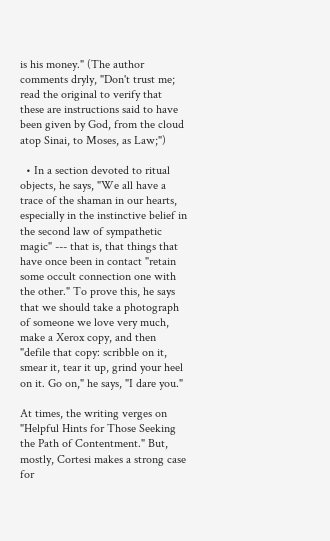is his money." (The author comments dryly, "Don't trust me; read the original to verify that these are instructions said to have been given by God, from the cloud atop Sinai, to Moses, as Law;")

  • In a section devoted to ritual objects, he says, "We all have a trace of the shaman in our hearts, especially in the instinctive belief in the second law of sympathetic magic" --- that is, that things that have once been in contact "retain some occult connection one with the other." To prove this, he says that we should take a photograph of someone we love very much, make a Xerox copy, and then "defile that copy: scribble on it, smear it, tear it up, grind your heel on it. Go on," he says, "I dare you."

At times, the writing verges on "Helpful Hints for Those Seeking the Path of Contentment." But, mostly, Cortesi makes a strong case for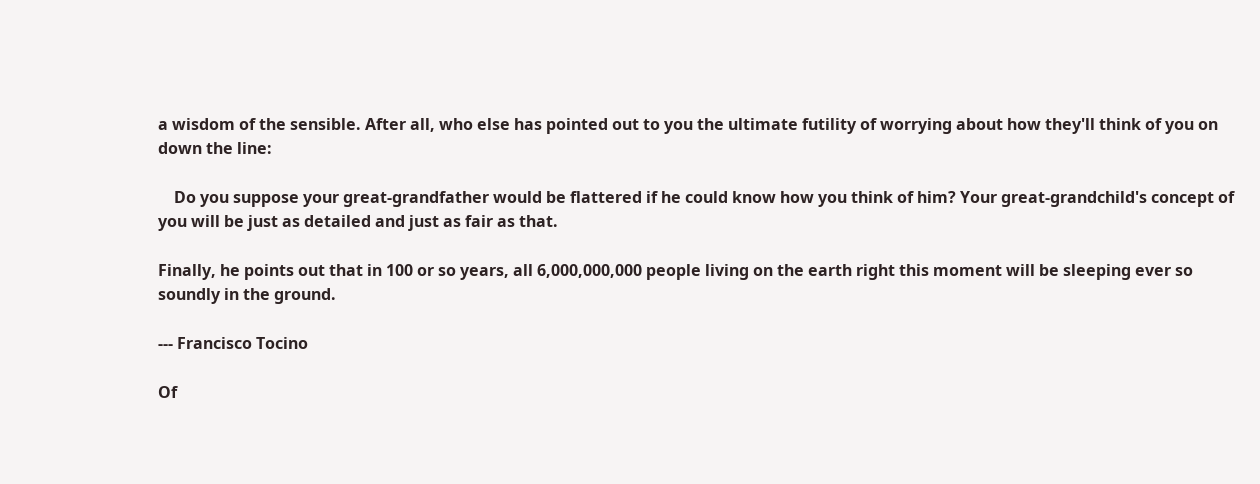a wisdom of the sensible. After all, who else has pointed out to you the ultimate futility of worrying about how they'll think of you on down the line:

    Do you suppose your great-grandfather would be flattered if he could know how you think of him? Your great-grandchild's concept of you will be just as detailed and just as fair as that.

Finally, he points out that in 100 or so years, all 6,000,000,000 people living on the earth right this moment will be sleeping ever so soundly in the ground.

--- Francisco Tocino

Of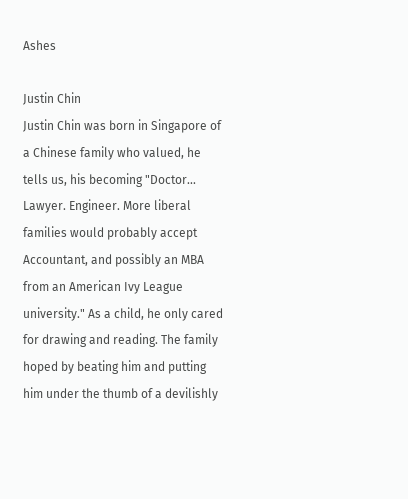Ashes

Justin Chin
Justin Chin was born in Singapore of a Chinese family who valued, he tells us, his becoming "Doctor... Lawyer. Engineer. More liberal families would probably accept Accountant, and possibly an MBA from an American Ivy League university." As a child, he only cared for drawing and reading. The family hoped by beating him and putting him under the thumb of a devilishly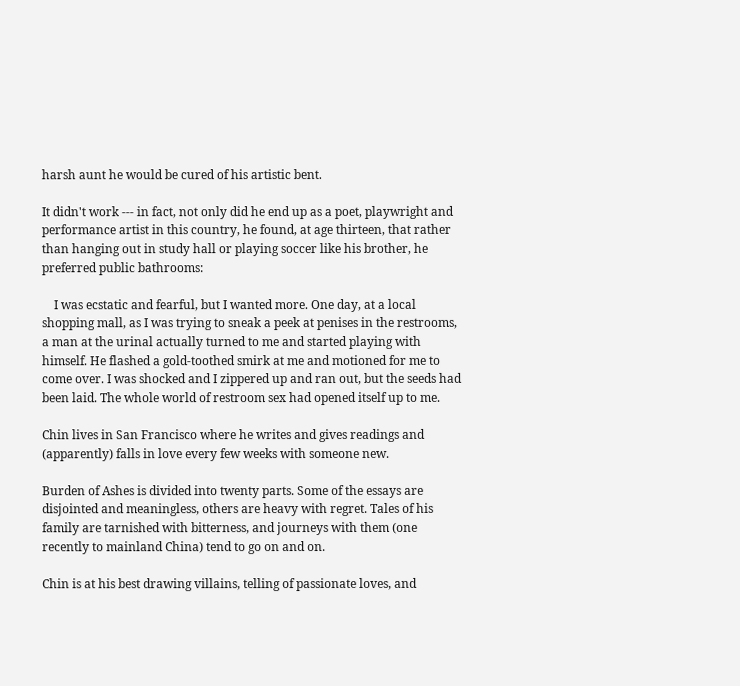harsh aunt he would be cured of his artistic bent.

It didn't work --- in fact, not only did he end up as a poet, playwright and performance artist in this country, he found, at age thirteen, that rather than hanging out in study hall or playing soccer like his brother, he preferred public bathrooms:

    I was ecstatic and fearful, but I wanted more. One day, at a local shopping mall, as I was trying to sneak a peek at penises in the restrooms, a man at the urinal actually turned to me and started playing with himself. He flashed a gold-toothed smirk at me and motioned for me to come over. I was shocked and I zippered up and ran out, but the seeds had been laid. The whole world of restroom sex had opened itself up to me.

Chin lives in San Francisco where he writes and gives readings and (apparently) falls in love every few weeks with someone new.

Burden of Ashes is divided into twenty parts. Some of the essays are disjointed and meaningless, others are heavy with regret. Tales of his family are tarnished with bitterness, and journeys with them (one recently to mainland China) tend to go on and on.

Chin is at his best drawing villains, telling of passionate loves, and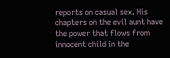reports on casual sex. His chapters on the evil aunt have the power that flows from innocent child in the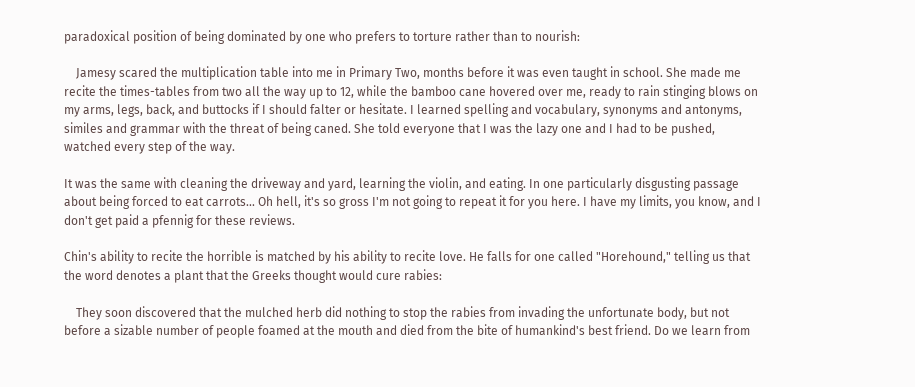paradoxical position of being dominated by one who prefers to torture rather than to nourish:

    Jamesy scared the multiplication table into me in Primary Two, months before it was even taught in school. She made me recite the times-tables from two all the way up to 12, while the bamboo cane hovered over me, ready to rain stinging blows on my arms, legs, back, and buttocks if I should falter or hesitate. I learned spelling and vocabulary, synonyms and antonyms, similes and grammar with the threat of being caned. She told everyone that I was the lazy one and I had to be pushed, watched every step of the way.

It was the same with cleaning the driveway and yard, learning the violin, and eating. In one particularly disgusting passage about being forced to eat carrots... Oh hell, it's so gross I'm not going to repeat it for you here. I have my limits, you know, and I don't get paid a pfennig for these reviews.

Chin's ability to recite the horrible is matched by his ability to recite love. He falls for one called "Horehound," telling us that the word denotes a plant that the Greeks thought would cure rabies:

    They soon discovered that the mulched herb did nothing to stop the rabies from invading the unfortunate body, but not before a sizable number of people foamed at the mouth and died from the bite of humankind's best friend. Do we learn from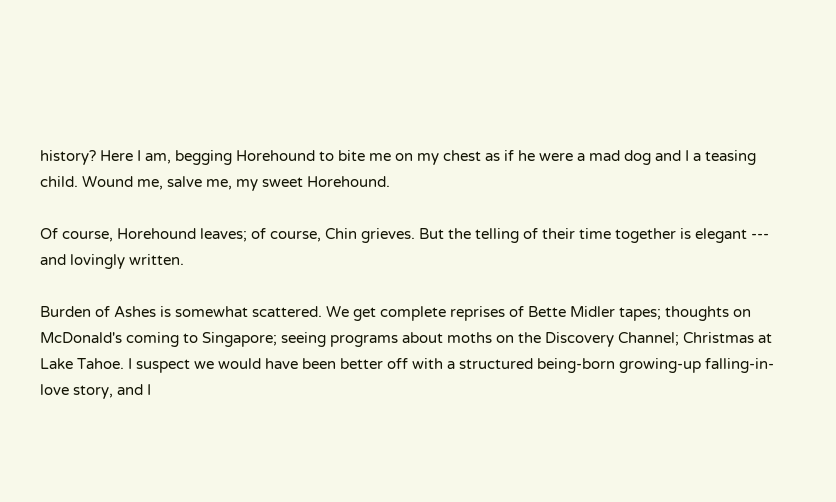history? Here I am, begging Horehound to bite me on my chest as if he were a mad dog and I a teasing child. Wound me, salve me, my sweet Horehound.

Of course, Horehound leaves; of course, Chin grieves. But the telling of their time together is elegant --- and lovingly written.

Burden of Ashes is somewhat scattered. We get complete reprises of Bette Midler tapes; thoughts on McDonald's coming to Singapore; seeing programs about moths on the Discovery Channel; Christmas at Lake Tahoe. I suspect we would have been better off with a structured being-born growing-up falling-in-love story, and I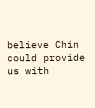believe Chin could provide us with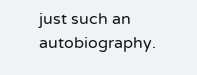just such an autobiography.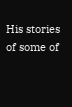His stories of some of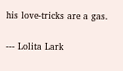his love-tricks are a gas.

--- Lolita Lark